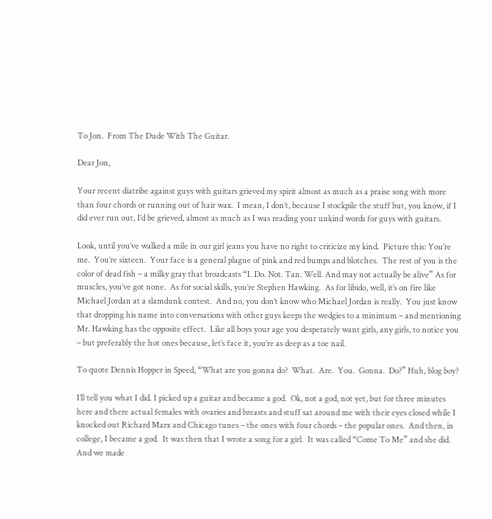To Jon.  From The Dude With The Guitar.

Dear Jon,

Your recent diatribe against guys with guitars grieved my spirit almost as much as a praise song with more than four chords or running out of hair wax.  I mean, I don’t, because I stockpile the stuff but, you know, if I did ever run out, I’d be grieved, almost as much as I was reading your unkind words for guys with guitars.

Look, until you’ve walked a mile in our girl jeans you have no right to criticize my kind.  Picture this: You’re me.  You’re sixteen.  Your face is a general plague of pink and red bumps and blotches.  The rest of you is the color of dead fish – a milky gray that broadcasts “I. Do. Not. Tan. Well. And may not actually be alive” As for muscles, you’ve got none.  As for social skills, you’re Stephen Hawking.  As for libido, well, it’s on fire like Michael Jordan at a slamdunk contest.  And no, you don’t know who Michael Jordan is really.  You just know that dropping his name into conversations with other guys keeps the wedgies to a minimum – and mentioning Mr. Hawking has the opposite effect.  Like all boys your age you desperately want girls, any girls, to notice you – but preferably the hot ones because, let’s face it, you’re as deep as a toe nail.

To quote Dennis Hopper in Speed, “What are you gonna do?  What.  Are.  You.  Gonna.  Do?” Huh, blog boy?

I’ll tell you what I did. I picked up a guitar and became a god.  Ok, not a god, not yet, but for three minutes here and there actual females with ovaries and breasts and stuff sat around me with their eyes closed while I knocked out Richard Marx and Chicago tunes – the ones with four chords – the popular ones.  And then, in college, I became a god.  It was then that I wrote a song for a girl.  It was called “Come To Me” and she did.  And we made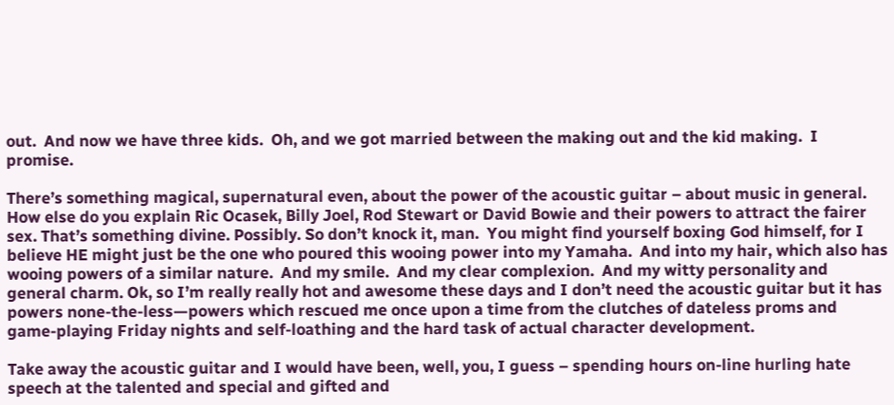out.  And now we have three kids.  Oh, and we got married between the making out and the kid making.  I promise.

There’s something magical, supernatural even, about the power of the acoustic guitar – about music in general. How else do you explain Ric Ocasek, Billy Joel, Rod Stewart or David Bowie and their powers to attract the fairer sex. That’s something divine. Possibly. So don’t knock it, man.  You might find yourself boxing God himself, for I believe HE might just be the one who poured this wooing power into my Yamaha.  And into my hair, which also has wooing powers of a similar nature.  And my smile.  And my clear complexion.  And my witty personality and general charm. Ok, so I’m really really hot and awesome these days and I don’t need the acoustic guitar but it has powers none-the-less—powers which rescued me once upon a time from the clutches of dateless proms and game-playing Friday nights and self-loathing and the hard task of actual character development.

Take away the acoustic guitar and I would have been, well, you, I guess – spending hours on-line hurling hate speech at the talented and special and gifted and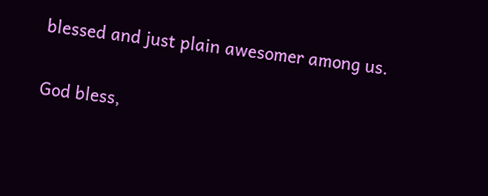blessed and just plain awesomer among us.

God bless,